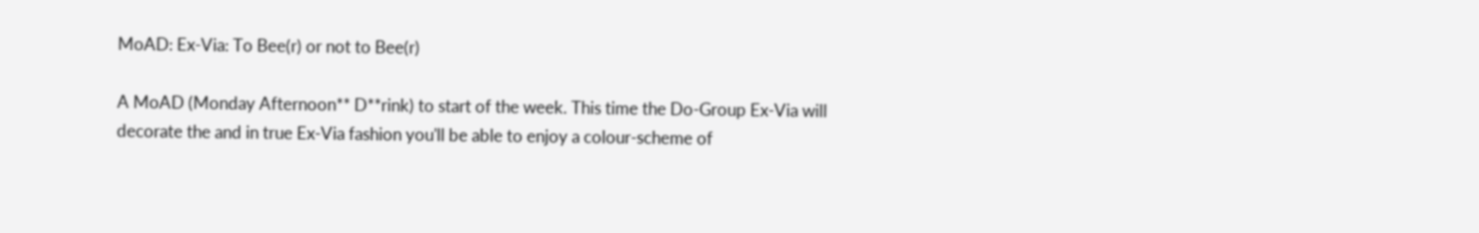MoAD: Ex-Via: To Bee(r) or not to Bee(r)

A MoAD (Monday Afternoon** D**rink) to start of the week. This time the Do-Group Ex-Via will decorate the and in true Ex-Via fashion you'll be able to enjoy a colour-scheme of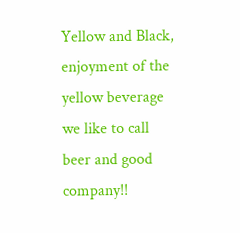Yellow and Black, enjoyment of the yellow beverage we like to call beer and good company!!